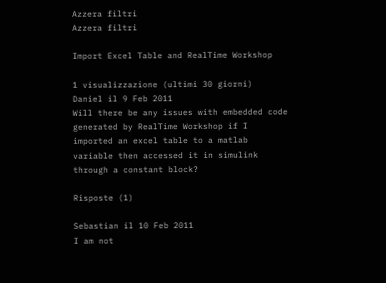Azzera filtri
Azzera filtri

Import Excel Table and RealTime Workshop

1 visualizzazione (ultimi 30 giorni)
Daniel il 9 Feb 2011
Will there be any issues with embedded code generated by RealTime Workshop if I imported an excel table to a matlab variable then accessed it in simulink through a constant block?

Risposte (1)

Sebastian il 10 Feb 2011
I am not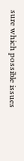sure which possible issues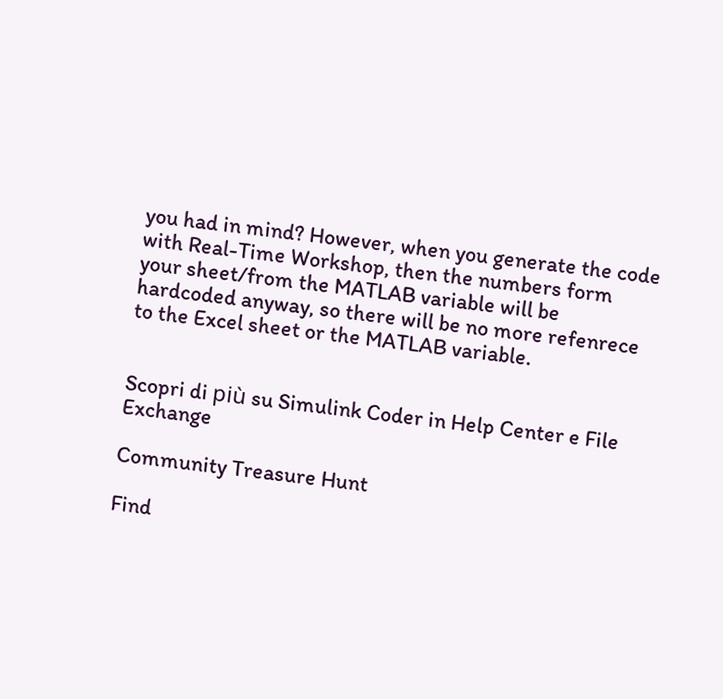you had in mind? However, when you generate the code with Real-Time Workshop, then the numbers form your sheet/from the MATLAB variable will be hardcoded anyway, so there will be no more refenrece to the Excel sheet or the MATLAB variable.


Scopri di più su Simulink Coder in Help Center e File Exchange

Community Treasure Hunt

Find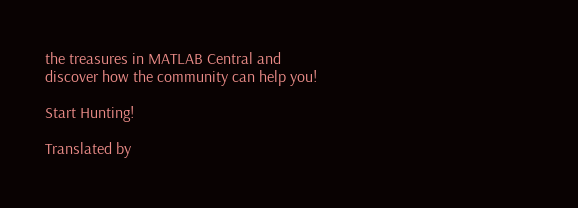the treasures in MATLAB Central and discover how the community can help you!

Start Hunting!

Translated by